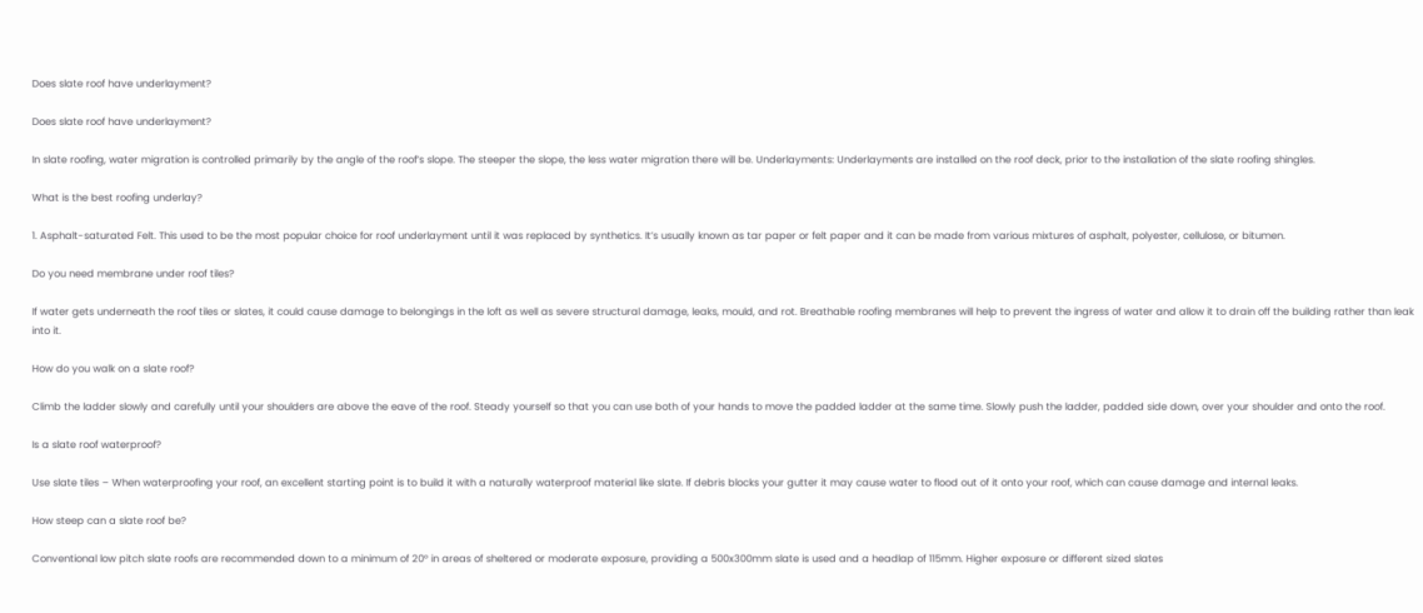Does slate roof have underlayment?

Does slate roof have underlayment?

In slate roofing, water migration is controlled primarily by the angle of the roof’s slope. The steeper the slope, the less water migration there will be. Underlayments: Underlayments are installed on the roof deck, prior to the installation of the slate roofing shingles.

What is the best roofing underlay?

1. Asphalt-saturated Felt. This used to be the most popular choice for roof underlayment until it was replaced by synthetics. It’s usually known as tar paper or felt paper and it can be made from various mixtures of asphalt, polyester, cellulose, or bitumen.

Do you need membrane under roof tiles?

If water gets underneath the roof tiles or slates, it could cause damage to belongings in the loft as well as severe structural damage, leaks, mould, and rot. Breathable roofing membranes will help to prevent the ingress of water and allow it to drain off the building rather than leak into it.

How do you walk on a slate roof?

Climb the ladder slowly and carefully until your shoulders are above the eave of the roof. Steady yourself so that you can use both of your hands to move the padded ladder at the same time. Slowly push the ladder, padded side down, over your shoulder and onto the roof.

Is a slate roof waterproof?

Use slate tiles – When waterproofing your roof, an excellent starting point is to build it with a naturally waterproof material like slate. If debris blocks your gutter it may cause water to flood out of it onto your roof, which can cause damage and internal leaks.

How steep can a slate roof be?

Conventional low pitch slate roofs are recommended down to a minimum of 20° in areas of sheltered or moderate exposure, providing a 500x300mm slate is used and a headlap of 115mm. Higher exposure or different sized slates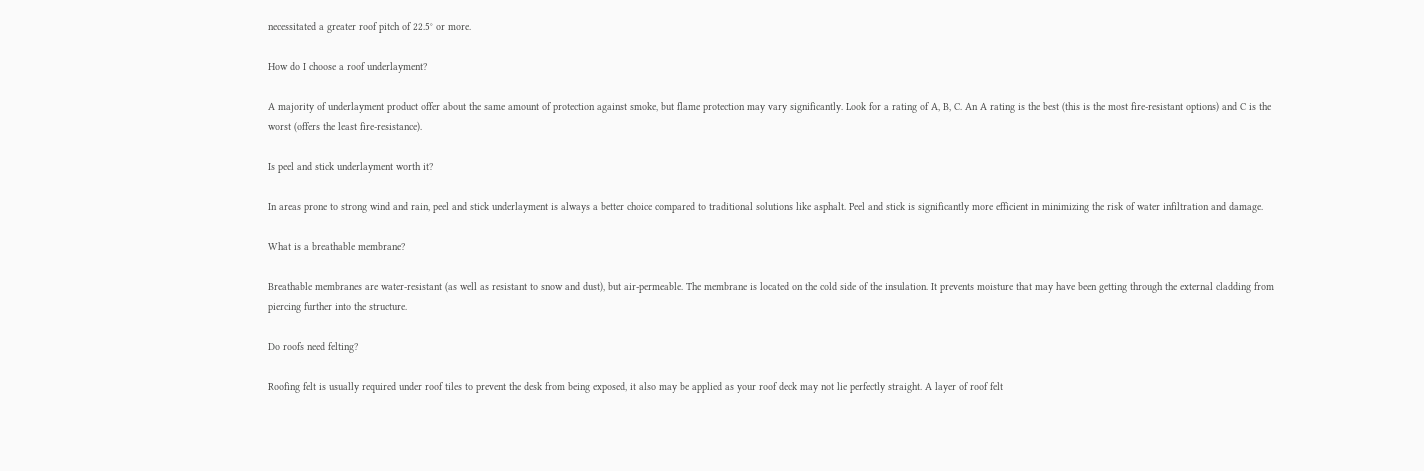necessitated a greater roof pitch of 22.5° or more.

How do I choose a roof underlayment?

A majority of underlayment product offer about the same amount of protection against smoke, but flame protection may vary significantly. Look for a rating of A, B, C. An A rating is the best (this is the most fire-resistant options) and C is the worst (offers the least fire-resistance).

Is peel and stick underlayment worth it?

In areas prone to strong wind and rain, peel and stick underlayment is always a better choice compared to traditional solutions like asphalt. Peel and stick is significantly more efficient in minimizing the risk of water infiltration and damage.

What is a breathable membrane?

Breathable membranes are water-resistant (as well as resistant to snow and dust), but air-permeable. The membrane is located on the cold side of the insulation. It prevents moisture that may have been getting through the external cladding from piercing further into the structure.

Do roofs need felting?

Roofing felt is usually required under roof tiles to prevent the desk from being exposed, it also may be applied as your roof deck may not lie perfectly straight. A layer of roof felt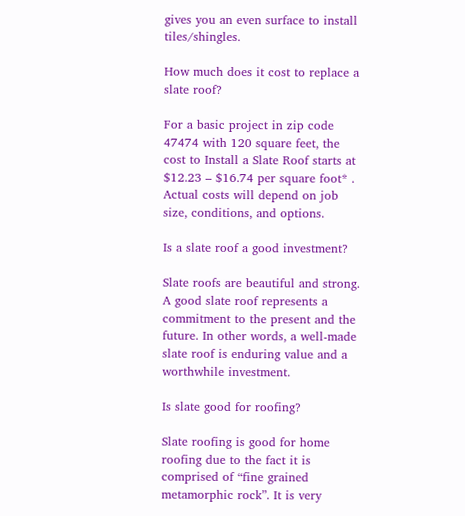gives you an even surface to install tiles/shingles.

How much does it cost to replace a slate roof?

For a basic project in zip code 47474 with 120 square feet, the cost to Install a Slate Roof starts at $12.23 – $16.74 per square foot* . Actual costs will depend on job size, conditions, and options.

Is a slate roof a good investment?

Slate roofs are beautiful and strong. A good slate roof represents a commitment to the present and the future. In other words, a well-made slate roof is enduring value and a worthwhile investment.

Is slate good for roofing?

Slate roofing is good for home roofing due to the fact it is comprised of “fine grained metamorphic rock”. It is very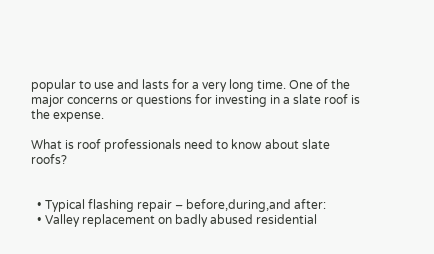popular to use and lasts for a very long time. One of the major concerns or questions for investing in a slate roof is the expense.

What is roof professionals need to know about slate roofs?


  • Typical flashing repair – before,during,and after:
  • Valley replacement on badly abused residential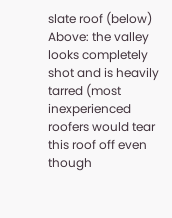slate roof (below) Above: the valley looks completely shot and is heavily tarred (most inexperienced roofers would tear this roof off even though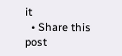it
  • Share this post